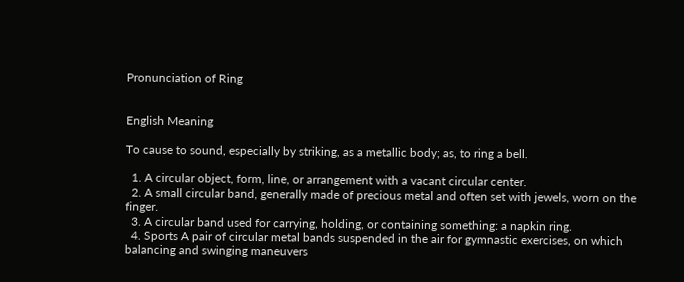Pronunciation of Ring


English Meaning

To cause to sound, especially by striking, as a metallic body; as, to ring a bell.

  1. A circular object, form, line, or arrangement with a vacant circular center.
  2. A small circular band, generally made of precious metal and often set with jewels, worn on the finger.
  3. A circular band used for carrying, holding, or containing something: a napkin ring.
  4. Sports A pair of circular metal bands suspended in the air for gymnastic exercises, on which balancing and swinging maneuvers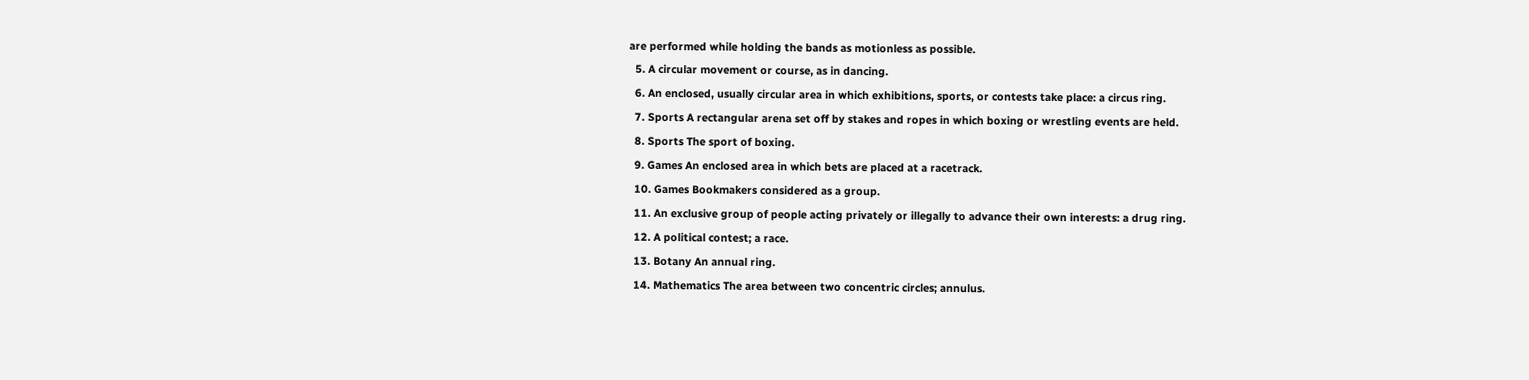are performed while holding the bands as motionless as possible.
  5. A circular movement or course, as in dancing.
  6. An enclosed, usually circular area in which exhibitions, sports, or contests take place: a circus ring.
  7. Sports A rectangular arena set off by stakes and ropes in which boxing or wrestling events are held.
  8. Sports The sport of boxing.
  9. Games An enclosed area in which bets are placed at a racetrack.
  10. Games Bookmakers considered as a group.
  11. An exclusive group of people acting privately or illegally to advance their own interests: a drug ring.
  12. A political contest; a race.
  13. Botany An annual ring.
  14. Mathematics The area between two concentric circles; annulus.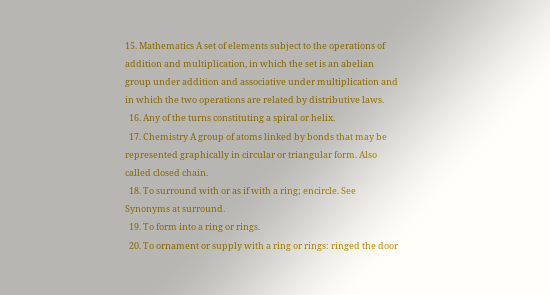15. Mathematics A set of elements subject to the operations of addition and multiplication, in which the set is an abelian group under addition and associative under multiplication and in which the two operations are related by distributive laws.
  16. Any of the turns constituting a spiral or helix.
  17. Chemistry A group of atoms linked by bonds that may be represented graphically in circular or triangular form. Also called closed chain.
  18. To surround with or as if with a ring; encircle. See Synonyms at surround.
  19. To form into a ring or rings.
  20. To ornament or supply with a ring or rings: ringed the door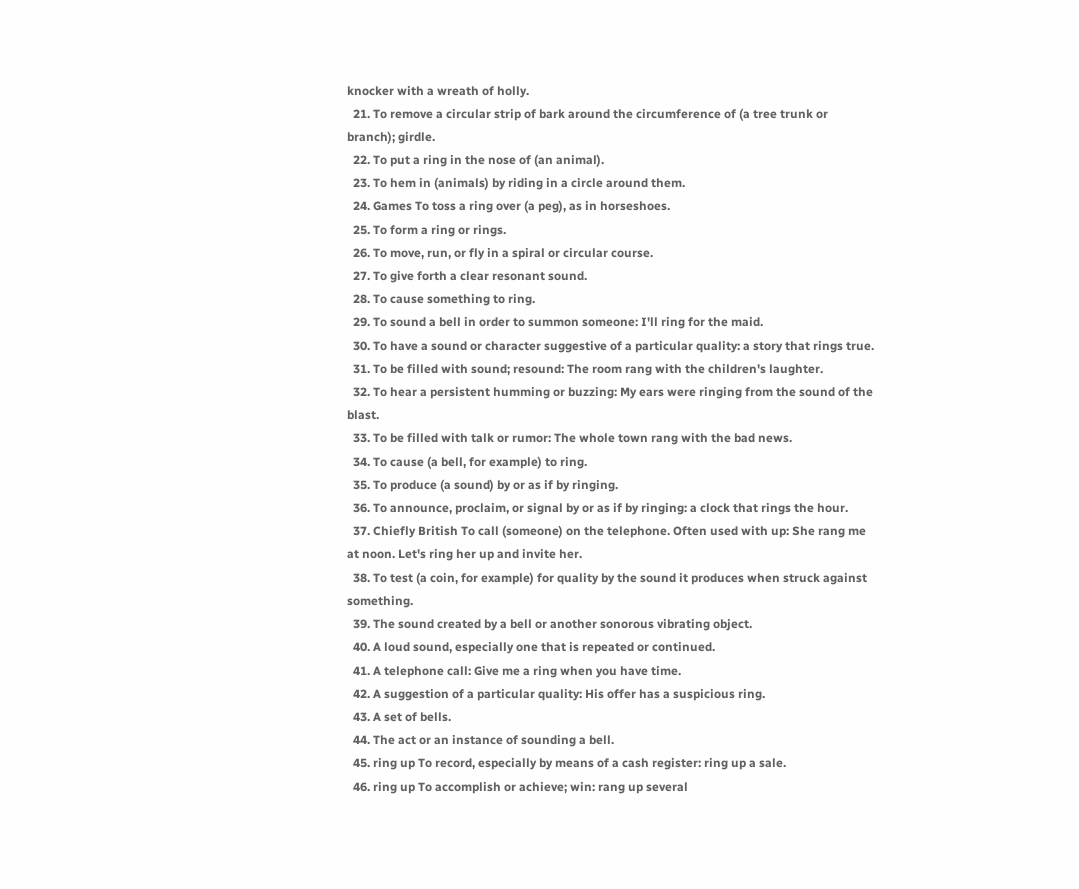knocker with a wreath of holly.
  21. To remove a circular strip of bark around the circumference of (a tree trunk or branch); girdle.
  22. To put a ring in the nose of (an animal).
  23. To hem in (animals) by riding in a circle around them.
  24. Games To toss a ring over (a peg), as in horseshoes.
  25. To form a ring or rings.
  26. To move, run, or fly in a spiral or circular course.
  27. To give forth a clear resonant sound.
  28. To cause something to ring.
  29. To sound a bell in order to summon someone: I'll ring for the maid.
  30. To have a sound or character suggestive of a particular quality: a story that rings true.
  31. To be filled with sound; resound: The room rang with the children's laughter.
  32. To hear a persistent humming or buzzing: My ears were ringing from the sound of the blast.
  33. To be filled with talk or rumor: The whole town rang with the bad news.
  34. To cause (a bell, for example) to ring.
  35. To produce (a sound) by or as if by ringing.
  36. To announce, proclaim, or signal by or as if by ringing: a clock that rings the hour.
  37. Chiefly British To call (someone) on the telephone. Often used with up: She rang me at noon. Let's ring her up and invite her.
  38. To test (a coin, for example) for quality by the sound it produces when struck against something.
  39. The sound created by a bell or another sonorous vibrating object.
  40. A loud sound, especially one that is repeated or continued.
  41. A telephone call: Give me a ring when you have time.
  42. A suggestion of a particular quality: His offer has a suspicious ring.
  43. A set of bells.
  44. The act or an instance of sounding a bell.
  45. ring up To record, especially by means of a cash register: ring up a sale.
  46. ring up To accomplish or achieve; win: rang up several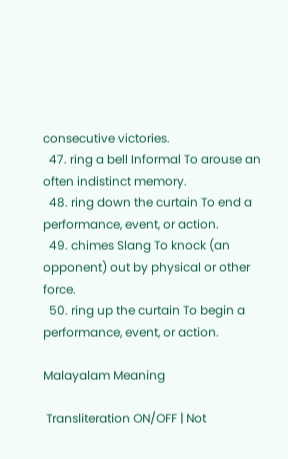consecutive victories.
  47. ring a bell Informal To arouse an often indistinct memory.
  48. ring down the curtain To end a performance, event, or action.
  49. chimes Slang To knock (an opponent) out by physical or other force.
  50. ring up the curtain To begin a performance, event, or action.

Malayalam Meaning

 Transliteration ON/OFF | Not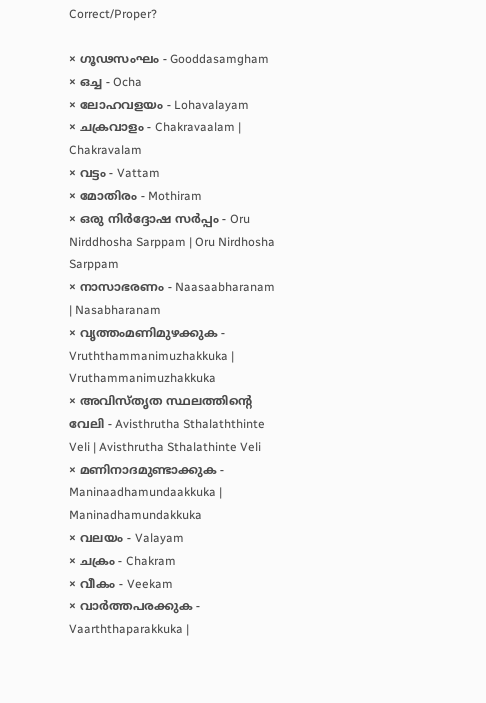Correct/Proper?

× ഗൂഢസംഘം - Gooddasamgham
× ഒച്ച - Ocha
× ലോഹവളയം - Lohavalayam
× ചക്രവാളം - Chakravaalam | Chakravalam
× വട്ടം - Vattam
× മോതിരം - Mothiram
× ഒരു നിർദ്ദോഷ സർപ്പം - Oru Nirddhosha Sarppam | Oru Nirdhosha Sarppam
× നാസാഭരണം - Naasaabharanam | Nasabharanam
× വൃത്തംമണിമുഴക്കുക - Vruththammanimuzhakkuka | Vruthammanimuzhakkuka
× അവിസ്‌തൃത സ്ഥലത്തിന്റെ വേലി - Avisthrutha Sthalaththinte Veli | Avisthrutha Sthalathinte Veli
× മണിനാദമുണ്ടാക്കുക - Maninaadhamundaakkuka | Maninadhamundakkuka
× വലയം - Valayam
× ചക്രം - Chakram
× വീകം - Veekam
× വാര്‍ത്തപരക്കുക - Vaarththaparakkuka |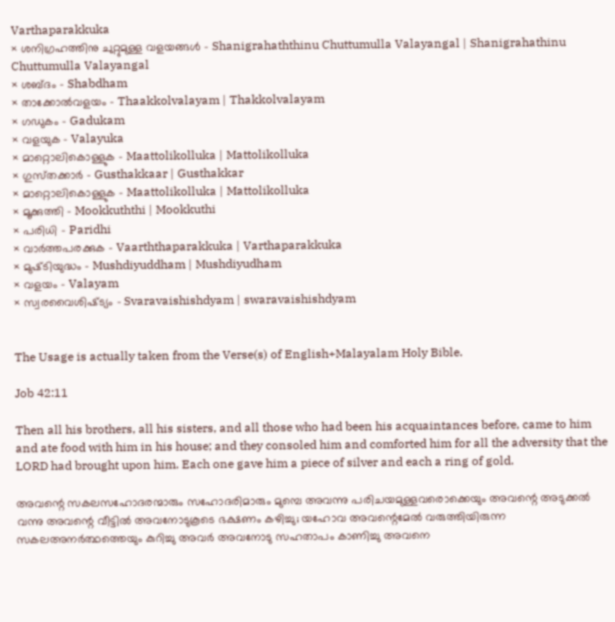Varthaparakkuka
× ശനിഗ്രഹത്തിനു ചുറ്റുമുള്ള വളയങ്ങൾ - Shanigrahaththinu Chuttumulla Valayangal | Shanigrahathinu Chuttumulla Valayangal
× ശബ്‌ദം - Shabdham
× താക്കോൽവളയം - Thaakkolvalayam | Thakkolvalayam
× ഗഡുകം - Gadukam
× വളയുക - Valayuka
× മാറ്റൊലികൊള്ളുക - Maattolikolluka | Mattolikolluka
× ഗുസ്‌തക്കാർ - Gusthakkaar | Gusthakkar
× മാറ്റൊലികൊള്ളുക - Maattolikolluka | Mattolikolluka
× മൂക്കുത്തി - Mookkuththi | Mookkuthi
× പരിധി - Paridhi
× വാർത്തപരക്കുക - Vaarththaparakkuka | Varthaparakkuka
× മുഷ്‌ടിയുദ്ധം - Mushdiyuddham | Mushdiyudham
× വളയം - Valayam
× സ്വരവൈശിഷ്‌ട്യം - Svaravaishishdyam | swaravaishishdyam


The Usage is actually taken from the Verse(s) of English+Malayalam Holy Bible.

Job 42:11

Then all his brothers, all his sisters, and all those who had been his acquaintances before, came to him and ate food with him in his house; and they consoled him and comforted him for all the adversity that the LORD had brought upon him. Each one gave him a piece of silver and each a ring of gold.

അവന്റെ സകലസഹോദരന്മാരും സഹോദരിമാരും മുമ്പെ അവന്നു പരിചയമുള്ളവരൊക്കെയും അവന്റെ അടുക്കൽ വന്നു അവന്റെ വീട്ടിൽ അവനോടുകൂടെ ഭക്ഷണം കഴിച്ചു; യഹോവ അവന്റെമേൽ വരുത്തിയിരുന്ന സകലഅനർത്ഥത്തെയും കുറിച്ചു അവർ അവനോടു സഹതാപം കാണിച്ചു അവനെ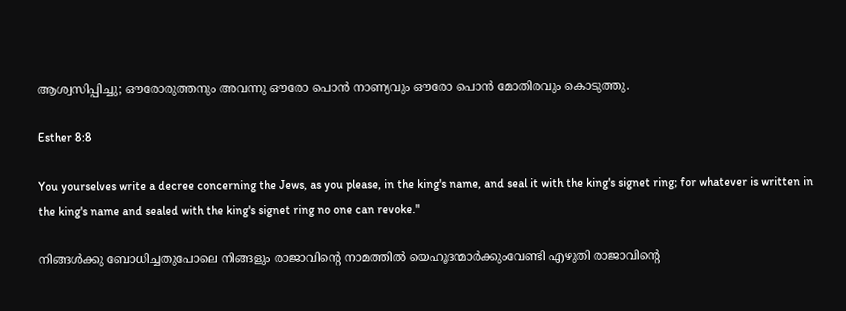ആശ്വസിപ്പിച്ചു; ഔരോരുത്തനും അവന്നു ഔരോ പൊൻ നാണ്യവും ഔരോ പൊൻ മോതിരവും കൊടുത്തു.

Esther 8:8

You yourselves write a decree concerning the Jews, as you please, in the king's name, and seal it with the king's signet ring; for whatever is written in the king's name and sealed with the king's signet ring no one can revoke."

നിങ്ങൾക്കു ബോധിച്ചതുപോലെ നിങ്ങളും രാജാവിന്റെ നാമത്തിൽ യെഹൂദന്മാർക്കുംവേണ്ടി എഴുതി രാജാവിന്റെ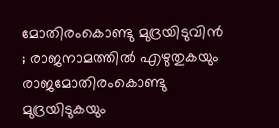മോതിരംകൊണ്ടു മുദ്രയിടുവിൻ ; രാജനാമത്തിൽ എഴുതുകയും രാജമോതിരംകൊണ്ടു മുദ്രയിടുകയും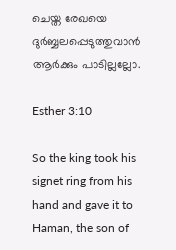ചെയ്ത രേഖയെ ദുർബ്ബലപ്പെടുത്തുവാൻ ആർക്കും പാടില്ലല്ലോ.

Esther 3:10

So the king took his signet ring from his hand and gave it to Haman, the son of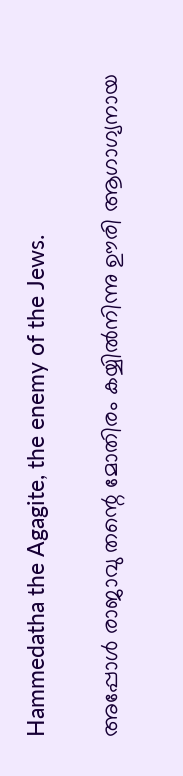Hammedatha the Agagite, the enemy of the Jews.

അപ്പോൾ രാജാവു തന്റെ മോതിരം കയ്യിൽനിന്നു ഊരി ആഗാഗ്യനായ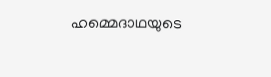ഹമ്മെദാഥയുടെ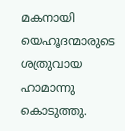മകനായി യെഹൂദന്മാരുടെ ശത്രുവായ ഹാമാന്നു കൊടുത്തു.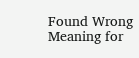Found Wrong Meaning for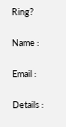Ring?

Name :

Email :

Details :